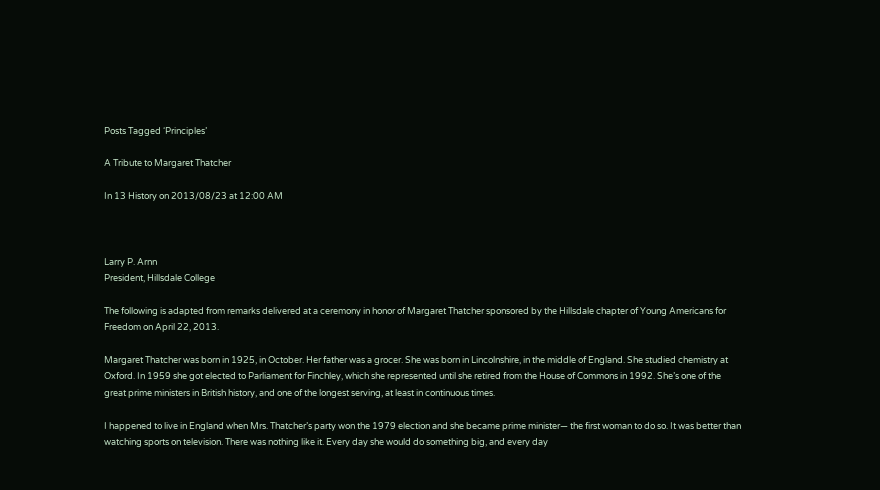Posts Tagged ‘Principles’

A Tribute to Margaret Thatcher

In 13 History on 2013/08/23 at 12:00 AM



Larry P. Arnn
President, Hillsdale College

The following is adapted from remarks delivered at a ceremony in honor of Margaret Thatcher sponsored by the Hillsdale chapter of Young Americans for Freedom on April 22, 2013.

Margaret Thatcher was born in 1925, in October. Her father was a grocer. She was born in Lincolnshire, in the middle of England. She studied chemistry at Oxford. In 1959 she got elected to Parliament for Finchley, which she represented until she retired from the House of Commons in 1992. She’s one of the great prime ministers in British history, and one of the longest serving, at least in continuous times.

I happened to live in England when Mrs. Thatcher’s party won the 1979 election and she became prime minister— the first woman to do so. It was better than watching sports on television. There was nothing like it. Every day she would do something big, and every day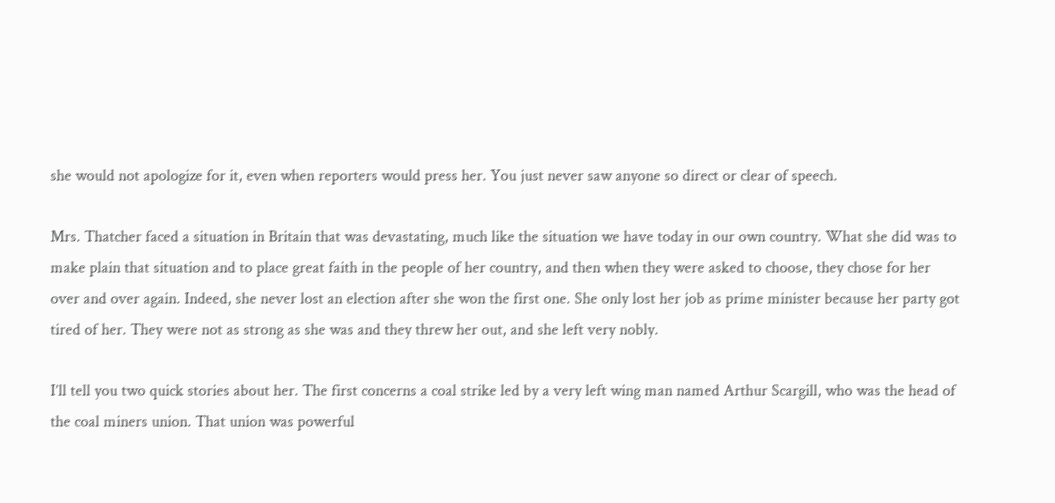she would not apologize for it, even when reporters would press her. You just never saw anyone so direct or clear of speech.

Mrs. Thatcher faced a situation in Britain that was devastating, much like the situation we have today in our own country. What she did was to make plain that situation and to place great faith in the people of her country, and then when they were asked to choose, they chose for her over and over again. Indeed, she never lost an election after she won the first one. She only lost her job as prime minister because her party got tired of her. They were not as strong as she was and they threw her out, and she left very nobly.

I’ll tell you two quick stories about her. The first concerns a coal strike led by a very left wing man named Arthur Scargill, who was the head of the coal miners union. That union was powerful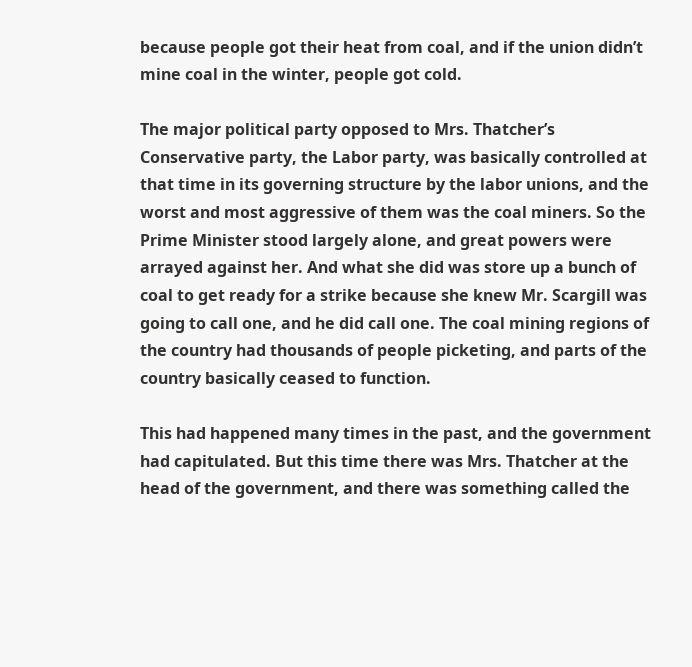because people got their heat from coal, and if the union didn’t mine coal in the winter, people got cold.

The major political party opposed to Mrs. Thatcher’s Conservative party, the Labor party, was basically controlled at that time in its governing structure by the labor unions, and the worst and most aggressive of them was the coal miners. So the Prime Minister stood largely alone, and great powers were arrayed against her. And what she did was store up a bunch of coal to get ready for a strike because she knew Mr. Scargill was going to call one, and he did call one. The coal mining regions of the country had thousands of people picketing, and parts of the country basically ceased to function.

This had happened many times in the past, and the government had capitulated. But this time there was Mrs. Thatcher at the head of the government, and there was something called the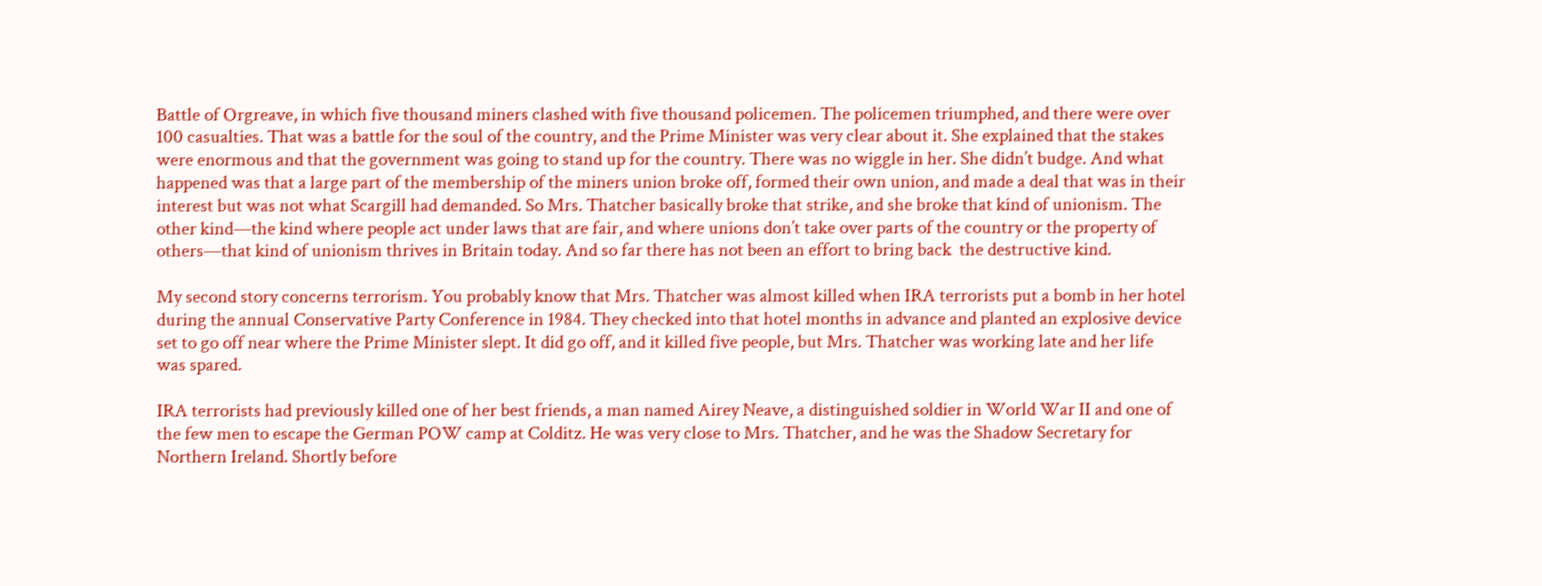Battle of Orgreave, in which five thousand miners clashed with five thousand policemen. The policemen triumphed, and there were over 100 casualties. That was a battle for the soul of the country, and the Prime Minister was very clear about it. She explained that the stakes were enormous and that the government was going to stand up for the country. There was no wiggle in her. She didn’t budge. And what happened was that a large part of the membership of the miners union broke off, formed their own union, and made a deal that was in their interest but was not what Scargill had demanded. So Mrs. Thatcher basically broke that strike, and she broke that kind of unionism. The other kind—the kind where people act under laws that are fair, and where unions don’t take over parts of the country or the property of others—that kind of unionism thrives in Britain today. And so far there has not been an effort to bring back  the destructive kind.

My second story concerns terrorism. You probably know that Mrs. Thatcher was almost killed when IRA terrorists put a bomb in her hotel during the annual Conservative Party Conference in 1984. They checked into that hotel months in advance and planted an explosive device set to go off near where the Prime Minister slept. It did go off, and it killed five people, but Mrs. Thatcher was working late and her life was spared.

IRA terrorists had previously killed one of her best friends, a man named Airey Neave, a distinguished soldier in World War II and one of the few men to escape the German POW camp at Colditz. He was very close to Mrs. Thatcher, and he was the Shadow Secretary for Northern Ireland. Shortly before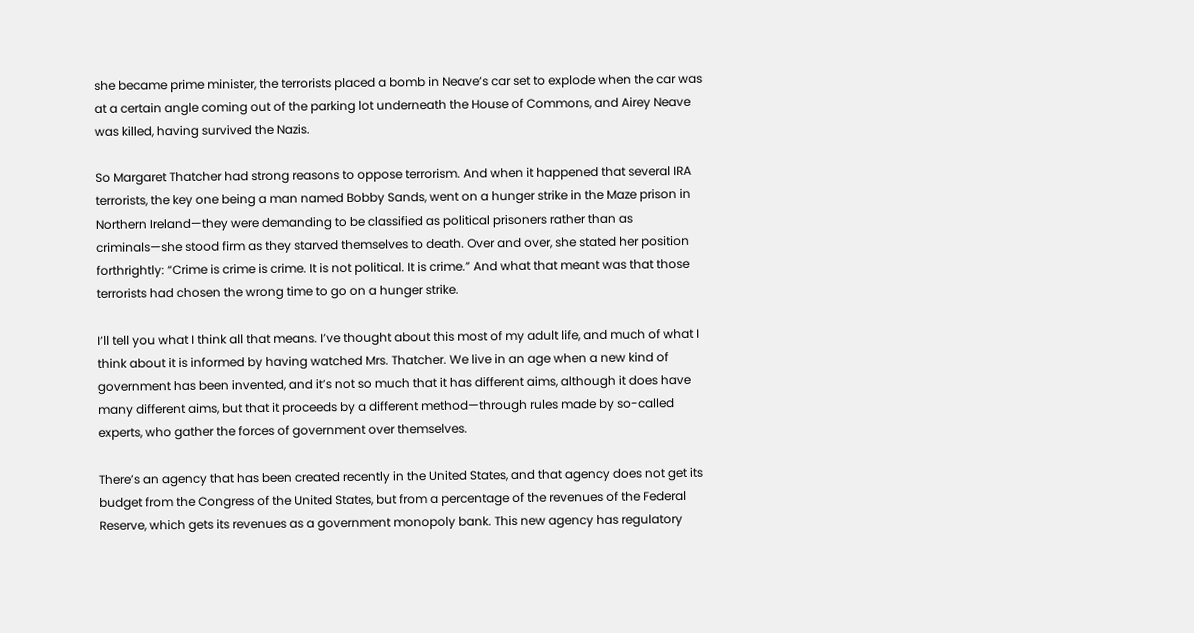she became prime minister, the terrorists placed a bomb in Neave’s car set to explode when the car was at a certain angle coming out of the parking lot underneath the House of Commons, and Airey Neave was killed, having survived the Nazis.

So Margaret Thatcher had strong reasons to oppose terrorism. And when it happened that several IRA terrorists, the key one being a man named Bobby Sands, went on a hunger strike in the Maze prison in Northern Ireland—they were demanding to be classified as political prisoners rather than as criminals—she stood firm as they starved themselves to death. Over and over, she stated her position forthrightly: “Crime is crime is crime. It is not political. It is crime.” And what that meant was that those terrorists had chosen the wrong time to go on a hunger strike.

I’ll tell you what I think all that means. I’ve thought about this most of my adult life, and much of what I think about it is informed by having watched Mrs. Thatcher. We live in an age when a new kind of government has been invented, and it’s not so much that it has different aims, although it does have many different aims, but that it proceeds by a different method—through rules made by so-called experts, who gather the forces of government over themselves.

There’s an agency that has been created recently in the United States, and that agency does not get its budget from the Congress of the United States, but from a percentage of the revenues of the Federal Reserve, which gets its revenues as a government monopoly bank. This new agency has regulatory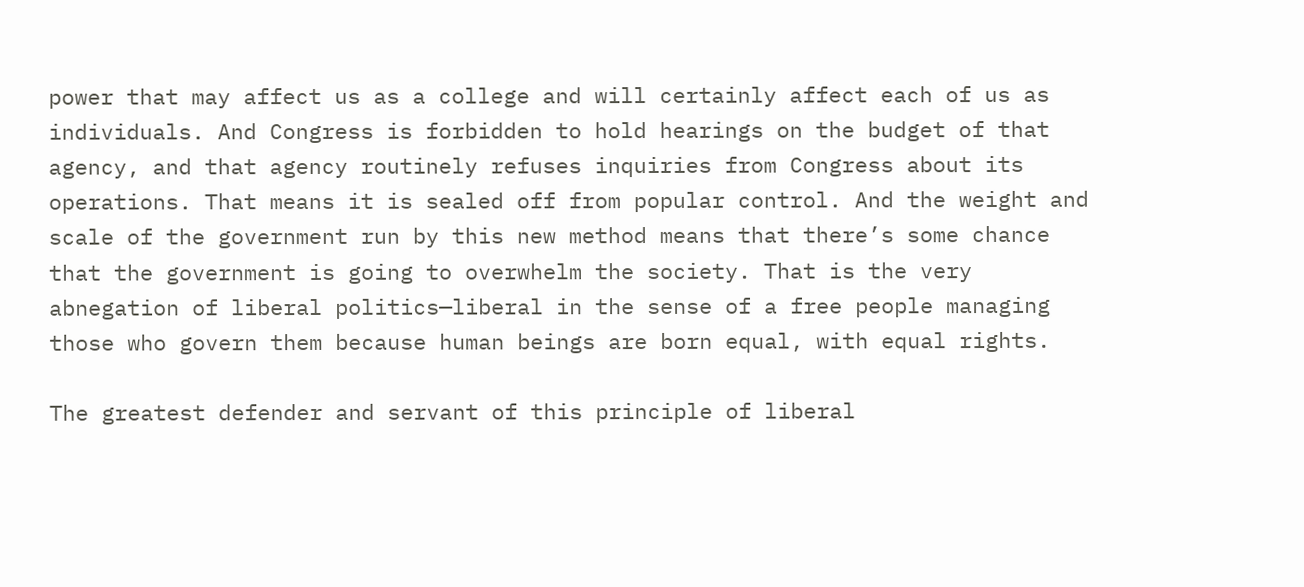power that may affect us as a college and will certainly affect each of us as individuals. And Congress is forbidden to hold hearings on the budget of that agency, and that agency routinely refuses inquiries from Congress about its operations. That means it is sealed off from popular control. And the weight and scale of the government run by this new method means that there’s some chance that the government is going to overwhelm the society. That is the very abnegation of liberal politics—liberal in the sense of a free people managing those who govern them because human beings are born equal, with equal rights.

The greatest defender and servant of this principle of liberal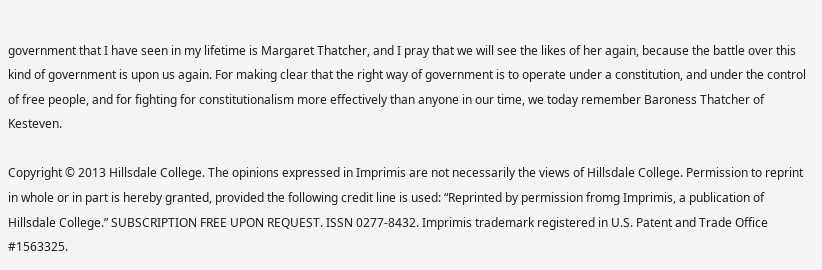government that I have seen in my lifetime is Margaret Thatcher, and I pray that we will see the likes of her again, because the battle over this kind of government is upon us again. For making clear that the right way of government is to operate under a constitution, and under the control of free people, and for fighting for constitutionalism more effectively than anyone in our time, we today remember Baroness Thatcher of Kesteven.

Copyright © 2013 Hillsdale College. The opinions expressed in Imprimis are not necessarily the views of Hillsdale College. Permission to reprint in whole or in part is hereby granted, provided the following credit line is used: “Reprinted by permission fromg Imprimis, a publication of Hillsdale College.” SUBSCRIPTION FREE UPON REQUEST. ISSN 0277-8432. Imprimis trademark registered in U.S. Patent and Trade Office #1563325.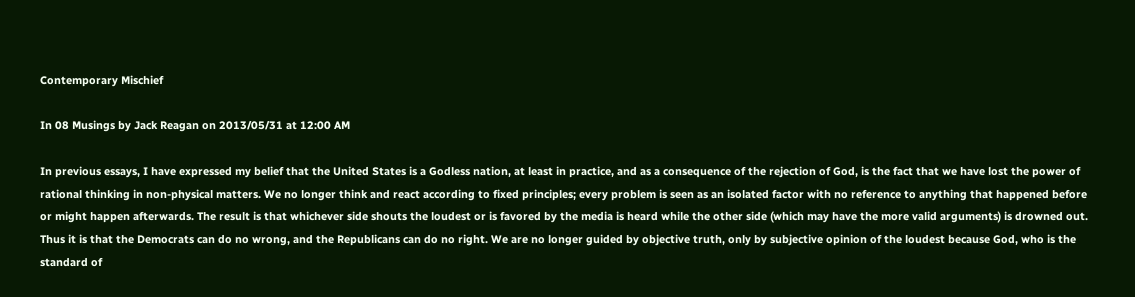Contemporary Mischief

In 08 Musings by Jack Reagan on 2013/05/31 at 12:00 AM

In previous essays, I have expressed my belief that the United States is a Godless nation, at least in practice, and as a consequence of the rejection of God, is the fact that we have lost the power of rational thinking in non-physical matters. We no longer think and react according to fixed principles; every problem is seen as an isolated factor with no reference to anything that happened before or might happen afterwards. The result is that whichever side shouts the loudest or is favored by the media is heard while the other side (which may have the more valid arguments) is drowned out. Thus it is that the Democrats can do no wrong, and the Republicans can do no right. We are no longer guided by objective truth, only by subjective opinion of the loudest because God, who is the standard of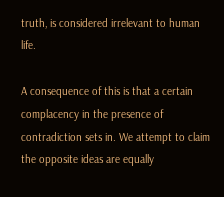truth, is considered irrelevant to human life.

A consequence of this is that a certain complacency in the presence of contradiction sets in. We attempt to claim the opposite ideas are equally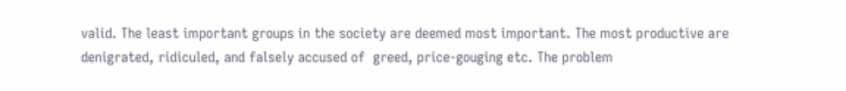valid. The least important groups in the society are deemed most important. The most productive are denigrated, ridiculed, and falsely accused of  greed, price-gouging etc. The problem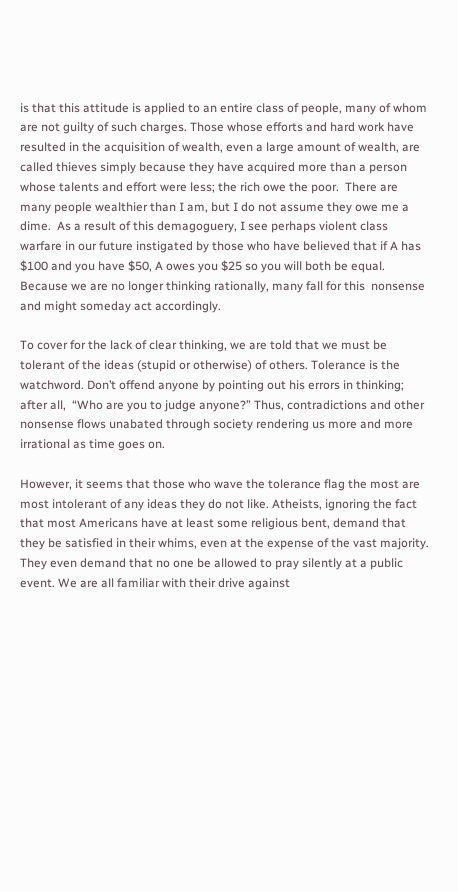is that this attitude is applied to an entire class of people, many of whom are not guilty of such charges. Those whose efforts and hard work have resulted in the acquisition of wealth, even a large amount of wealth, are called thieves simply because they have acquired more than a person whose talents and effort were less; the rich owe the poor.  There are many people wealthier than I am, but I do not assume they owe me a dime.  As a result of this demagoguery, I see perhaps violent class warfare in our future instigated by those who have believed that if A has $100 and you have $50, A owes you $25 so you will both be equal. Because we are no longer thinking rationally, many fall for this  nonsense and might someday act accordingly.

To cover for the lack of clear thinking, we are told that we must be tolerant of the ideas (stupid or otherwise) of others. Tolerance is the watchword. Don’t offend anyone by pointing out his errors in thinking; after all,  “Who are you to judge anyone?” Thus, contradictions and other nonsense flows unabated through society rendering us more and more irrational as time goes on.

However, it seems that those who wave the tolerance flag the most are most intolerant of any ideas they do not like. Atheists, ignoring the fact that most Americans have at least some religious bent, demand that they be satisfied in their whims, even at the expense of the vast majority. They even demand that no one be allowed to pray silently at a public event. We are all familiar with their drive against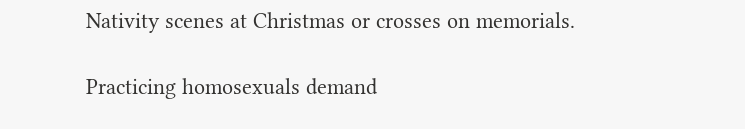Nativity scenes at Christmas or crosses on memorials.

Practicing homosexuals demand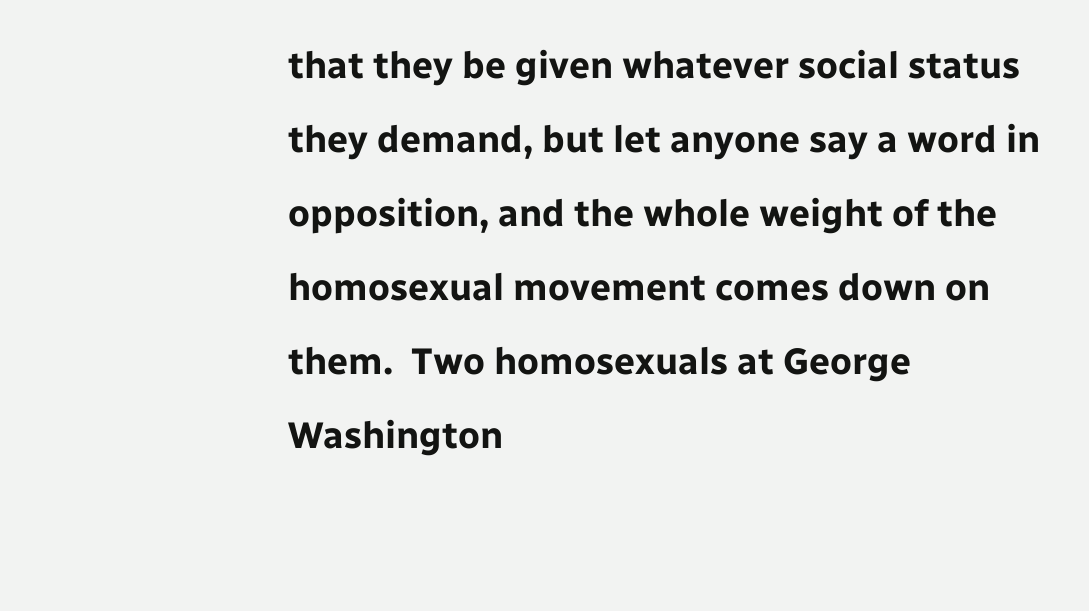that they be given whatever social status they demand, but let anyone say a word in opposition, and the whole weight of the homosexual movement comes down on them.  Two homosexuals at George Washington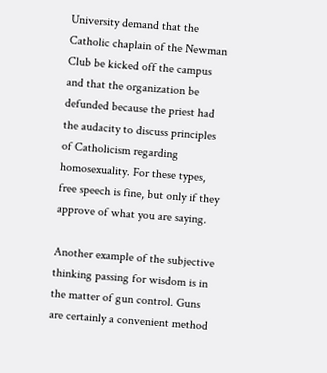University demand that the Catholic chaplain of the Newman Club be kicked off the campus and that the organization be defunded because the priest had the audacity to discuss principles of Catholicism regarding homosexuality. For these types, free speech is fine, but only if they approve of what you are saying.

Another example of the subjective thinking passing for wisdom is in the matter of gun control. Guns are certainly a convenient method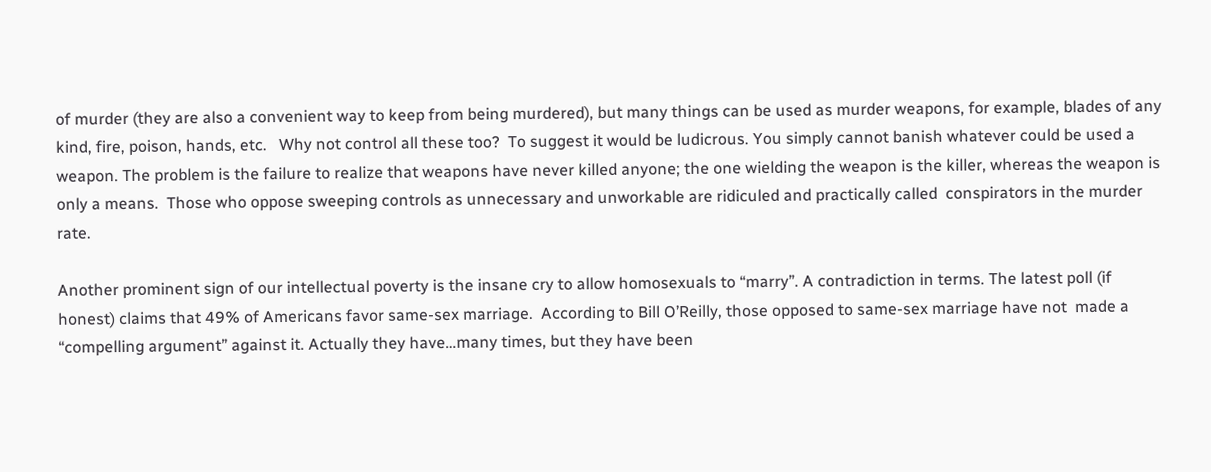of murder (they are also a convenient way to keep from being murdered), but many things can be used as murder weapons, for example, blades of any kind, fire, poison, hands, etc.   Why not control all these too?  To suggest it would be ludicrous. You simply cannot banish whatever could be used a weapon. The problem is the failure to realize that weapons have never killed anyone; the one wielding the weapon is the killer, whereas the weapon is only a means.  Those who oppose sweeping controls as unnecessary and unworkable are ridiculed and practically called  conspirators in the murder rate.

Another prominent sign of our intellectual poverty is the insane cry to allow homosexuals to “marry”. A contradiction in terms. The latest poll (if honest) claims that 49% of Americans favor same-sex marriage.  According to Bill O’Reilly, those opposed to same-sex marriage have not  made a “compelling argument” against it. Actually they have…many times, but they have been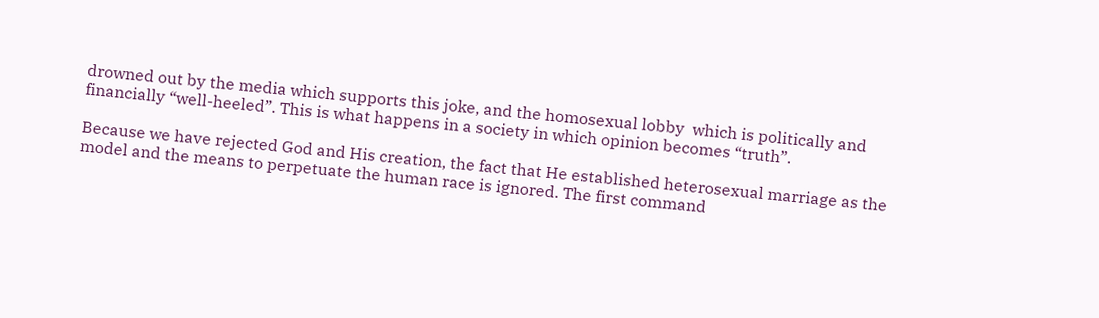drowned out by the media which supports this joke, and the homosexual lobby  which is politically and financially “well-heeled”. This is what happens in a society in which opinion becomes “truth”.

Because we have rejected God and His creation, the fact that He established heterosexual marriage as the model and the means to perpetuate the human race is ignored. The first command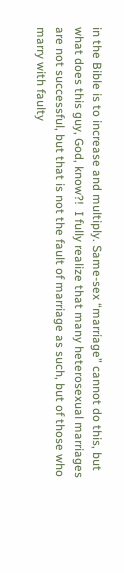in the Bible is to increase and multiply. Same-sex “marriage” cannot do this, but what does this guy, God, know?!  I fully realize that many heterosexual marriages are not successful, but that is not the fault of marriage as such, but of those who marry with faulty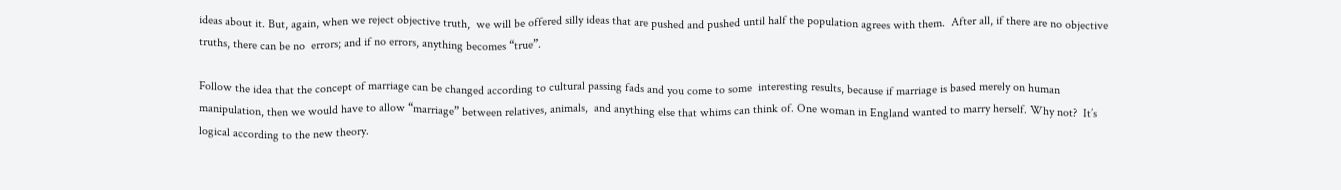ideas about it. But, again, when we reject objective truth,  we will be offered silly ideas that are pushed and pushed until half the population agrees with them.  After all, if there are no objective truths, there can be no  errors; and if no errors, anything becomes “true”.

Follow the idea that the concept of marriage can be changed according to cultural passing fads and you come to some  interesting results, because if marriage is based merely on human manipulation, then we would have to allow “marriage” between relatives, animals,  and anything else that whims can think of. One woman in England wanted to marry herself. Why not?  It’s logical according to the new theory.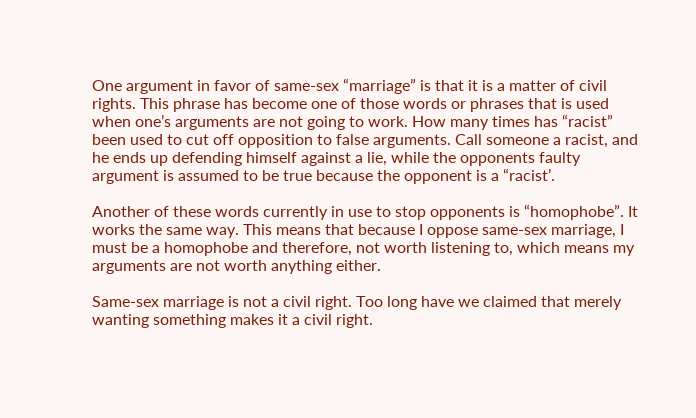One argument in favor of same-sex “marriage” is that it is a matter of civil rights. This phrase has become one of those words or phrases that is used when one’s arguments are not going to work. How many times has “racist” been used to cut off opposition to false arguments. Call someone a racist, and he ends up defending himself against a lie, while the opponents faulty argument is assumed to be true because the opponent is a “racist’.

Another of these words currently in use to stop opponents is “homophobe”. It works the same way. This means that because I oppose same-sex marriage, I must be a homophobe and therefore, not worth listening to, which means my arguments are not worth anything either.

Same-sex marriage is not a civil right. Too long have we claimed that merely wanting something makes it a civil right.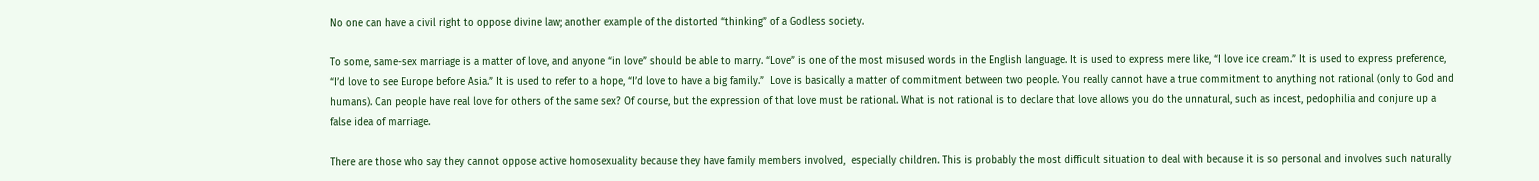No one can have a civil right to oppose divine law; another example of the distorted “thinking” of a Godless society.

To some, same-sex marriage is a matter of love, and anyone “in love” should be able to marry. “Love” is one of the most misused words in the English language. It is used to express mere like, “I love ice cream.” It is used to express preference, “I’d love to see Europe before Asia.” It is used to refer to a hope, “I’d love to have a big family.”  Love is basically a matter of commitment between two people. You really cannot have a true commitment to anything not rational (only to God and humans). Can people have real love for others of the same sex? Of course, but the expression of that love must be rational. What is not rational is to declare that love allows you do the unnatural, such as incest, pedophilia and conjure up a false idea of marriage.

There are those who say they cannot oppose active homosexuality because they have family members involved,  especially children. This is probably the most difficult situation to deal with because it is so personal and involves such naturally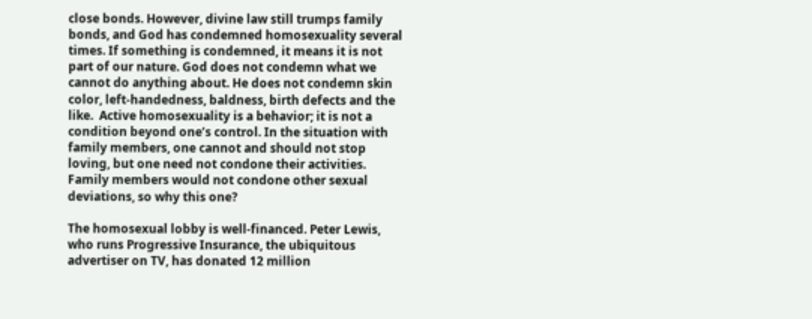close bonds. However, divine law still trumps family bonds, and God has condemned homosexuality several times. If something is condemned, it means it is not part of our nature. God does not condemn what we cannot do anything about. He does not condemn skin color, left-handedness, baldness, birth defects and the like.  Active homosexuality is a behavior; it is not a condition beyond one’s control. In the situation with family members, one cannot and should not stop loving, but one need not condone their activities. Family members would not condone other sexual deviations, so why this one?

The homosexual lobby is well-financed. Peter Lewis, who runs Progressive Insurance, the ubiquitous advertiser on TV, has donated 12 million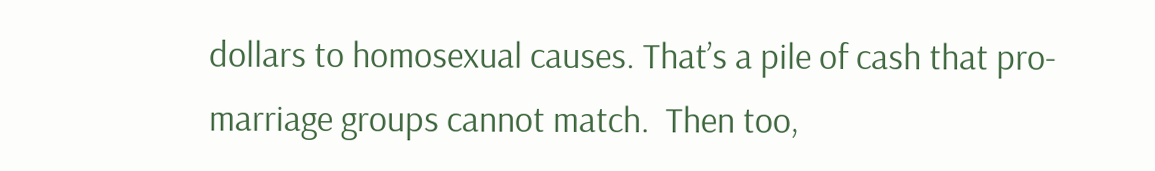dollars to homosexual causes. That’s a pile of cash that pro-marriage groups cannot match.  Then too,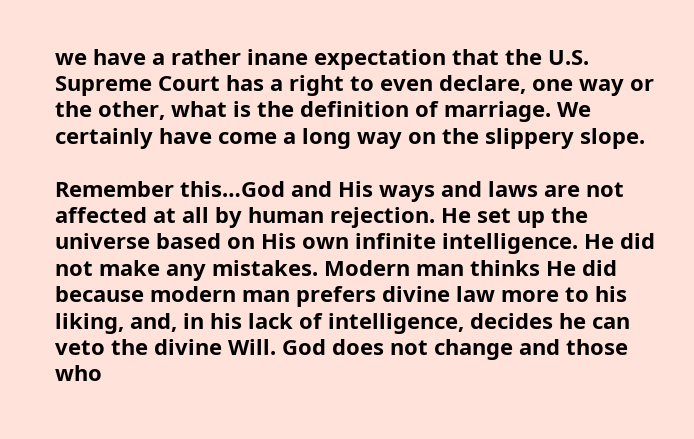we have a rather inane expectation that the U.S. Supreme Court has a right to even declare, one way or the other, what is the definition of marriage. We certainly have come a long way on the slippery slope.

Remember this…God and His ways and laws are not affected at all by human rejection. He set up the universe based on His own infinite intelligence. He did not make any mistakes. Modern man thinks He did because modern man prefers divine law more to his liking, and, in his lack of intelligence, decides he can veto the divine Will. God does not change and those who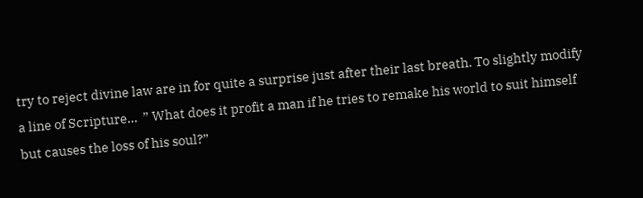try to reject divine law are in for quite a surprise just after their last breath. To slightly modify a line of Scripture…  ” What does it profit a man if he tries to remake his world to suit himself but causes the loss of his soul?”